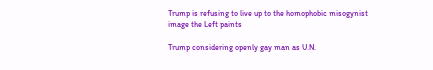Trump is refusing to live up to the homophobic misogynist image the Left paints

Trump considering openly gay man as U.N.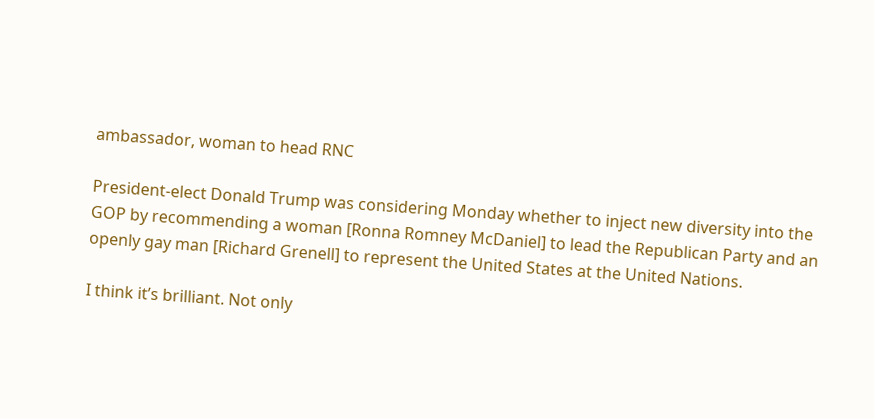ambassador, woman to head RNC

President-elect Donald Trump was considering Monday whether to inject new diversity into the GOP by recommending a woman [Ronna Romney McDaniel] to lead the Republican Party and an openly gay man [Richard Grenell] to represent the United States at the United Nations.

I think it’s brilliant. Not only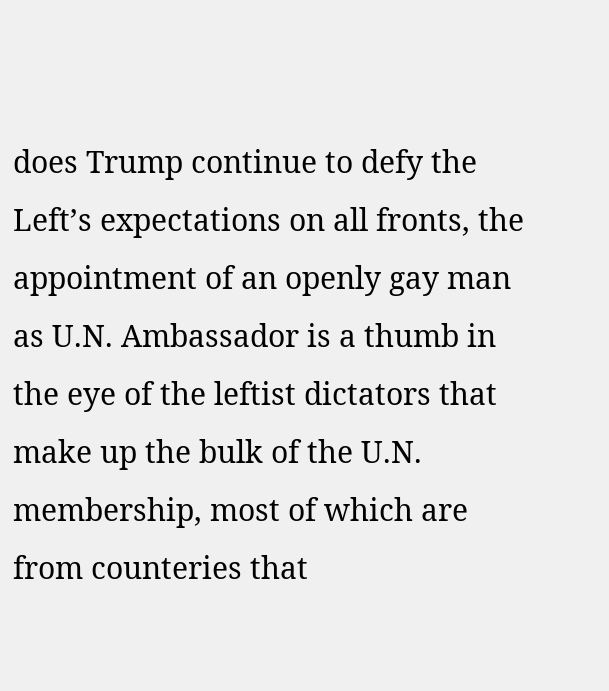does Trump continue to defy the Left’s expectations on all fronts, the appointment of an openly gay man as U.N. Ambassador is a thumb in the eye of the leftist dictators that make up the bulk of the U.N. membership, most of which are from counteries that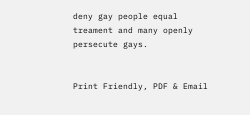deny gay people equal treament and many openly persecute gays.


Print Friendly, PDF & Email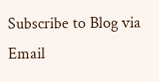Subscribe to Blog via Email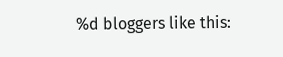%d bloggers like this: